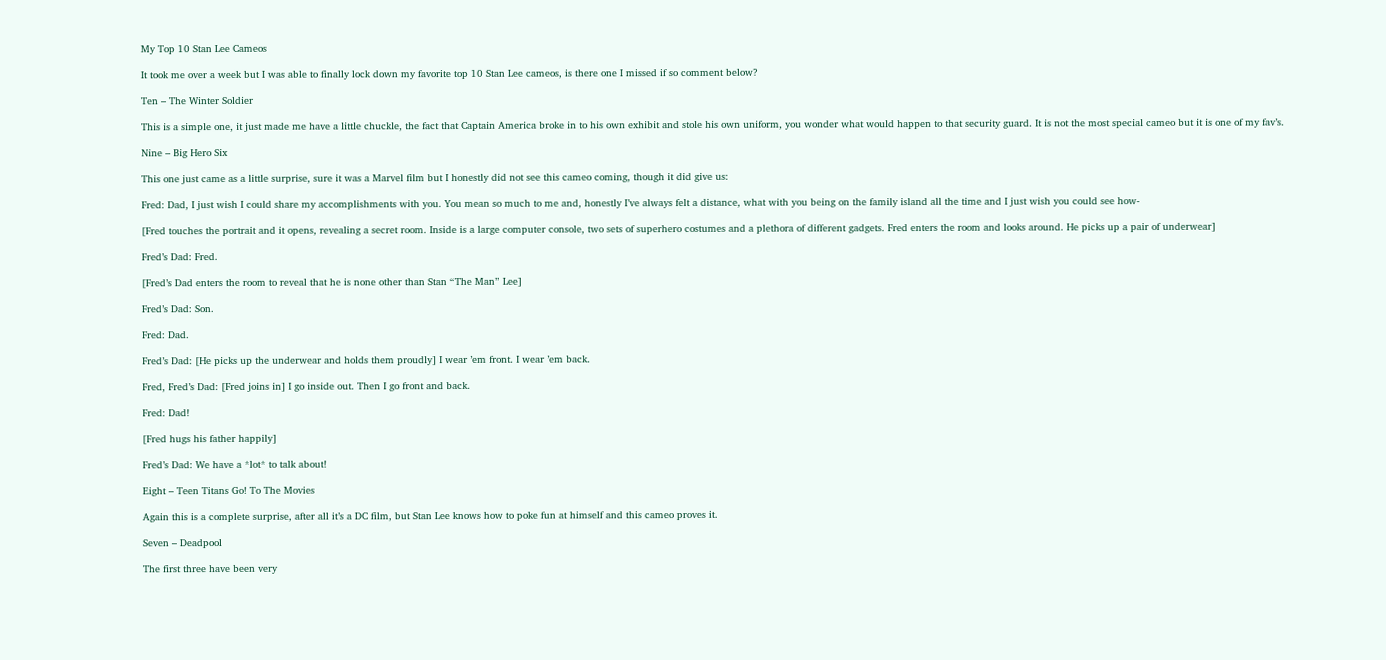My Top 10 Stan Lee Cameos

It took me over a week but I was able to finally lock down my favorite top 10 Stan Lee cameos, is there one I missed if so comment below?

Ten – The Winter Soldier

This is a simple one, it just made me have a little chuckle, the fact that Captain America broke in to his own exhibit and stole his own uniform, you wonder what would happen to that security guard. It is not the most special cameo but it is one of my fav’s.

Nine – Big Hero Six

This one just came as a little surprise, sure it was a Marvel film but I honestly did not see this cameo coming, though it did give us:

Fred: Dad, I just wish I could share my accomplishments with you. You mean so much to me and, honestly I’ve always felt a distance, what with you being on the family island all the time and I just wish you could see how-

[Fred touches the portrait and it opens, revealing a secret room. Inside is a large computer console, two sets of superhero costumes and a plethora of different gadgets. Fred enters the room and looks around. He picks up a pair of underwear]

Fred’s Dad: Fred.

[Fred’s Dad enters the room to reveal that he is none other than Stan “The Man” Lee]

Fred’s Dad: Son.

Fred: Dad.

Fred’s Dad: [He picks up the underwear and holds them proudly] I wear ’em front. I wear ’em back.

Fred, Fred’s Dad: [Fred joins in] I go inside out. Then I go front and back.

Fred: Dad!

[Fred hugs his father happily]

Fred’s Dad: We have a *lot* to talk about!

Eight – Teen Titans Go! To The Movies

Again this is a complete surprise, after all it’s a DC film, but Stan Lee knows how to poke fun at himself and this cameo proves it.

Seven – Deadpool

The first three have been very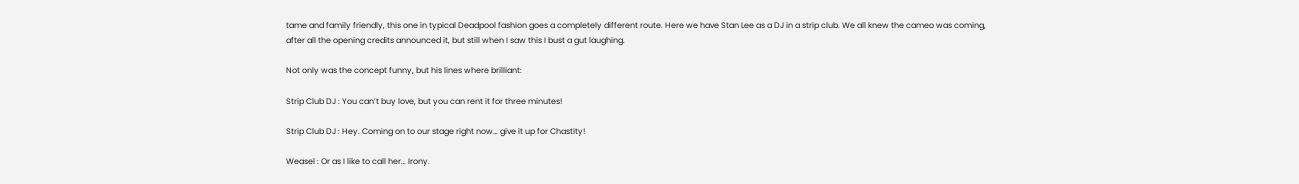tame and family friendly, this one in typical Deadpool fashion goes a completely different route. Here we have Stan Lee as a DJ in a strip club. We all knew the cameo was coming, after all the opening credits announced it, but still when I saw this I bust a gut laughing.

Not only was the concept funny, but his lines where brilliant:

Strip Club DJ : You can’t buy love, but you can rent it for three minutes!

Strip Club DJ : Hey. Coming on to our stage right now… give it up for Chastity!

Weasel : Or as I like to call her… Irony.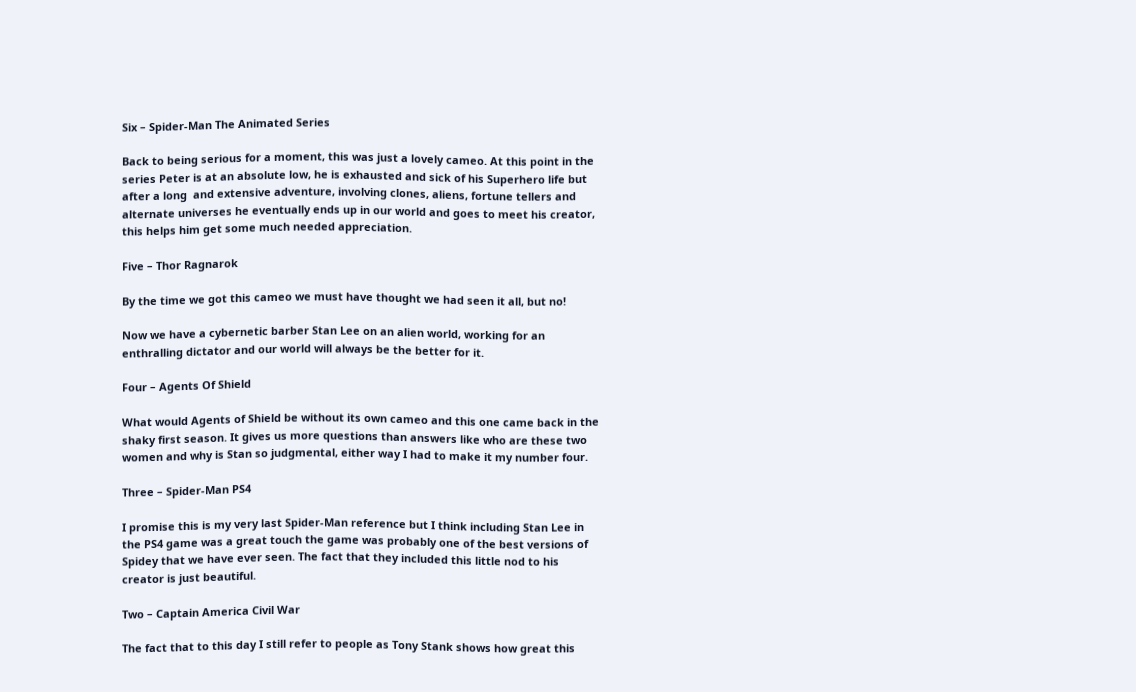Six – Spider-Man The Animated Series

Back to being serious for a moment, this was just a lovely cameo. At this point in the series Peter is at an absolute low, he is exhausted and sick of his Superhero life but after a long  and extensive adventure, involving clones, aliens, fortune tellers and alternate universes he eventually ends up in our world and goes to meet his creator, this helps him get some much needed appreciation.

Five – Thor Ragnarok

By the time we got this cameo we must have thought we had seen it all, but no!

Now we have a cybernetic barber Stan Lee on an alien world, working for an enthralling dictator and our world will always be the better for it.

Four – Agents Of Shield

What would Agents of Shield be without its own cameo and this one came back in the shaky first season. It gives us more questions than answers like who are these two women and why is Stan so judgmental, either way I had to make it my number four.

Three – Spider-Man PS4

I promise this is my very last Spider-Man reference but I think including Stan Lee in the PS4 game was a great touch the game was probably one of the best versions of Spidey that we have ever seen. The fact that they included this little nod to his creator is just beautiful.

Two – Captain America Civil War

The fact that to this day I still refer to people as Tony Stank shows how great this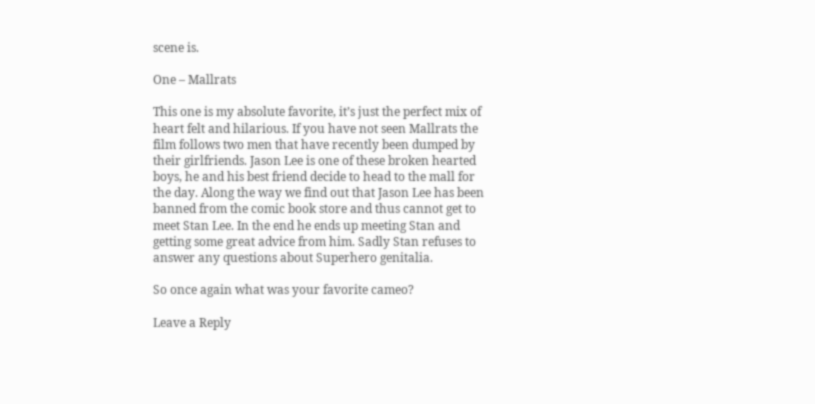scene is.

One – Mallrats

This one is my absolute favorite, it’s just the perfect mix of heart felt and hilarious. If you have not seen Mallrats the film follows two men that have recently been dumped by their girlfriends. Jason Lee is one of these broken hearted boys, he and his best friend decide to head to the mall for the day. Along the way we find out that Jason Lee has been banned from the comic book store and thus cannot get to meet Stan Lee. In the end he ends up meeting Stan and getting some great advice from him. Sadly Stan refuses to answer any questions about Superhero genitalia.

So once again what was your favorite cameo?

Leave a Reply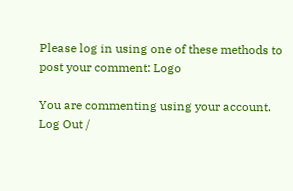Please log in using one of these methods to post your comment: Logo

You are commenting using your account. Log Out /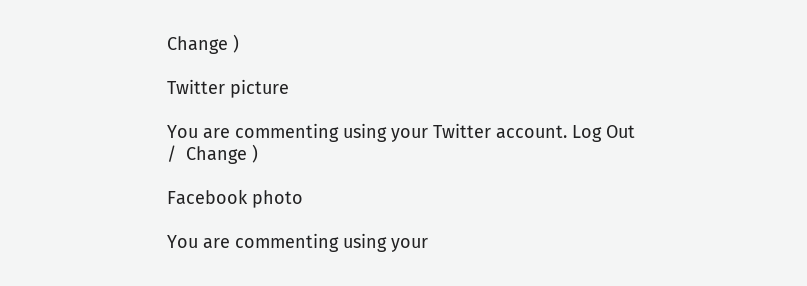Change )

Twitter picture

You are commenting using your Twitter account. Log Out /  Change )

Facebook photo

You are commenting using your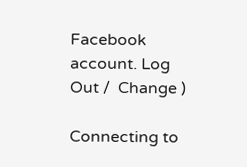Facebook account. Log Out /  Change )

Connecting to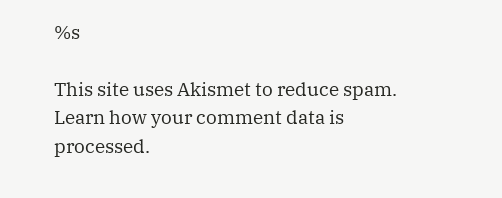%s

This site uses Akismet to reduce spam. Learn how your comment data is processed.